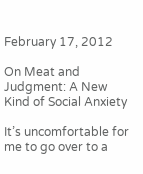February 17, 2012

On Meat and Judgment: A New Kind of Social Anxiety

It’s uncomfortable for me to go over to a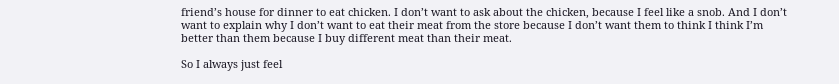friend’s house for dinner to eat chicken. I don’t want to ask about the chicken, because I feel like a snob. And I don’t want to explain why I don’t want to eat their meat from the store because I don’t want them to think I think I’m better than them because I buy different meat than their meat.

So I always just feel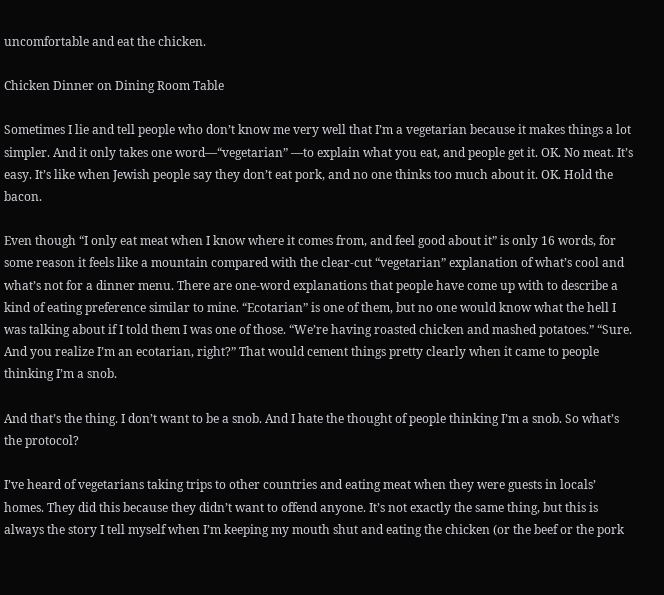uncomfortable and eat the chicken.

Chicken Dinner on Dining Room Table

Sometimes I lie and tell people who don’t know me very well that I’m a vegetarian because it makes things a lot simpler. And it only takes one word—“vegetarian” —to explain what you eat, and people get it. OK. No meat. It’s easy. It’s like when Jewish people say they don’t eat pork, and no one thinks too much about it. OK. Hold the bacon.

Even though “I only eat meat when I know where it comes from, and feel good about it” is only 16 words, for some reason it feels like a mountain compared with the clear-cut “vegetarian” explanation of what’s cool and what’s not for a dinner menu. There are one-word explanations that people have come up with to describe a kind of eating preference similar to mine. “Ecotarian” is one of them, but no one would know what the hell I was talking about if I told them I was one of those. “We’re having roasted chicken and mashed potatoes.” “Sure. And you realize I’m an ecotarian, right?” That would cement things pretty clearly when it came to people thinking I’m a snob.

And that’s the thing. I don’t want to be a snob. And I hate the thought of people thinking I’m a snob. So what’s the protocol?

I’ve heard of vegetarians taking trips to other countries and eating meat when they were guests in locals’ homes. They did this because they didn’t want to offend anyone. It’s not exactly the same thing, but this is always the story I tell myself when I’m keeping my mouth shut and eating the chicken (or the beef or the pork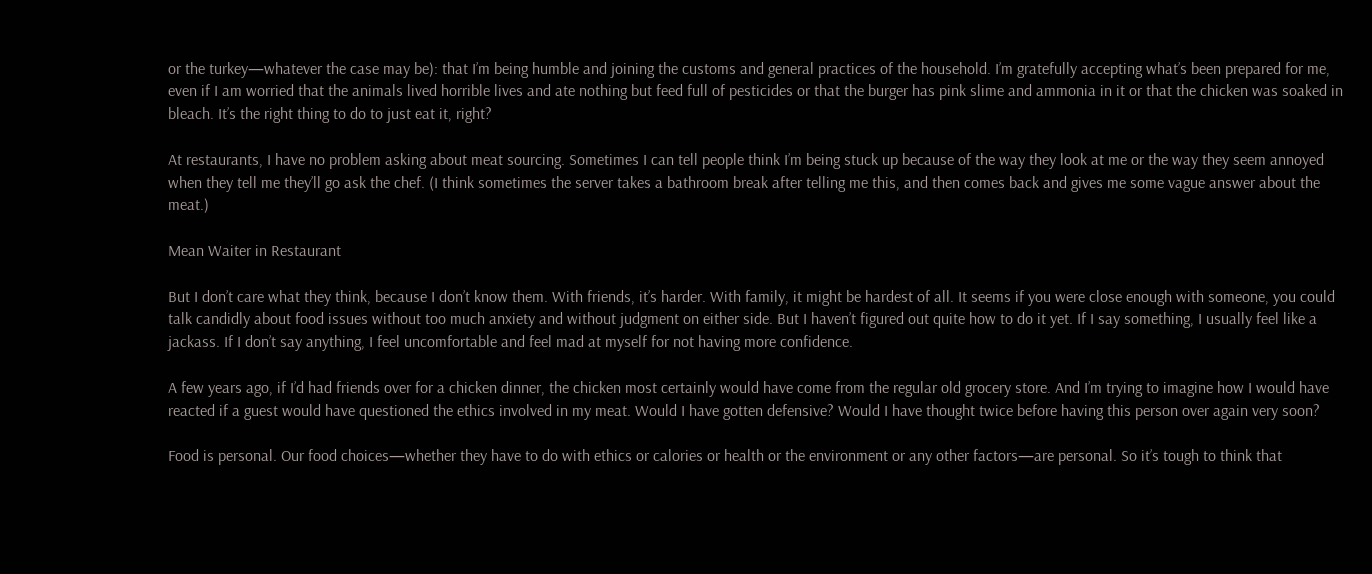or the turkey—whatever the case may be): that I’m being humble and joining the customs and general practices of the household. I’m gratefully accepting what’s been prepared for me, even if I am worried that the animals lived horrible lives and ate nothing but feed full of pesticides or that the burger has pink slime and ammonia in it or that the chicken was soaked in bleach. It’s the right thing to do to just eat it, right?

At restaurants, I have no problem asking about meat sourcing. Sometimes I can tell people think I’m being stuck up because of the way they look at me or the way they seem annoyed when they tell me they’ll go ask the chef. (I think sometimes the server takes a bathroom break after telling me this, and then comes back and gives me some vague answer about the meat.)

Mean Waiter in Restaurant

But I don’t care what they think, because I don’t know them. With friends, it’s harder. With family, it might be hardest of all. It seems if you were close enough with someone, you could talk candidly about food issues without too much anxiety and without judgment on either side. But I haven’t figured out quite how to do it yet. If I say something, I usually feel like a jackass. If I don’t say anything, I feel uncomfortable and feel mad at myself for not having more confidence.

A few years ago, if I’d had friends over for a chicken dinner, the chicken most certainly would have come from the regular old grocery store. And I’m trying to imagine how I would have reacted if a guest would have questioned the ethics involved in my meat. Would I have gotten defensive? Would I have thought twice before having this person over again very soon?

Food is personal. Our food choices—whether they have to do with ethics or calories or health or the environment or any other factors—are personal. So it’s tough to think that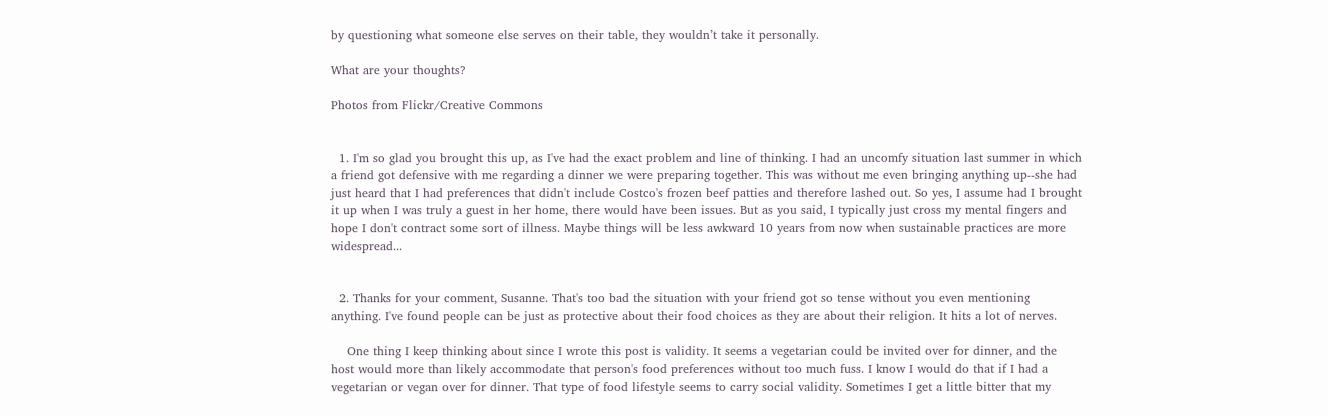by questioning what someone else serves on their table, they wouldn’t take it personally.

What are your thoughts?

Photos from Flickr/Creative Commons


  1. I'm so glad you brought this up, as I've had the exact problem and line of thinking. I had an uncomfy situation last summer in which a friend got defensive with me regarding a dinner we were preparing together. This was without me even bringing anything up--she had just heard that I had preferences that didn't include Costco's frozen beef patties and therefore lashed out. So yes, I assume had I brought it up when I was truly a guest in her home, there would have been issues. But as you said, I typically just cross my mental fingers and hope I don't contract some sort of illness. Maybe things will be less awkward 10 years from now when sustainable practices are more widespread...


  2. Thanks for your comment, Susanne. That's too bad the situation with your friend got so tense without you even mentioning anything. I've found people can be just as protective about their food choices as they are about their religion. It hits a lot of nerves.

    One thing I keep thinking about since I wrote this post is validity. It seems a vegetarian could be invited over for dinner, and the host would more than likely accommodate that person's food preferences without too much fuss. I know I would do that if I had a vegetarian or vegan over for dinner. That type of food lifestyle seems to carry social validity. Sometimes I get a little bitter that my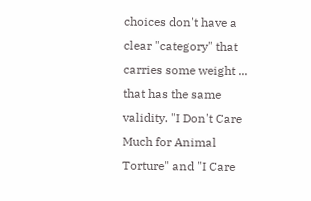choices don't have a clear "category" that carries some weight ... that has the same validity. "I Don't Care Much for Animal Torture" and "I Care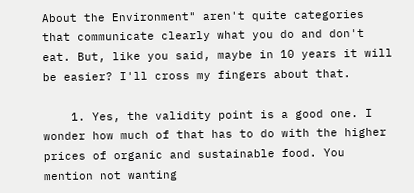About the Environment" aren't quite categories that communicate clearly what you do and don't eat. But, like you said, maybe in 10 years it will be easier? I'll cross my fingers about that.

    1. Yes, the validity point is a good one. I wonder how much of that has to do with the higher prices of organic and sustainable food. You mention not wanting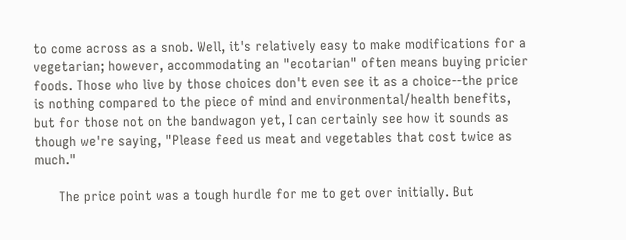to come across as a snob. Well, it's relatively easy to make modifications for a vegetarian; however, accommodating an "ecotarian" often means buying pricier foods. Those who live by those choices don't even see it as a choice--the price is nothing compared to the piece of mind and environmental/health benefits, but for those not on the bandwagon yet, I can certainly see how it sounds as though we're saying, "Please feed us meat and vegetables that cost twice as much."

      The price point was a tough hurdle for me to get over initially. But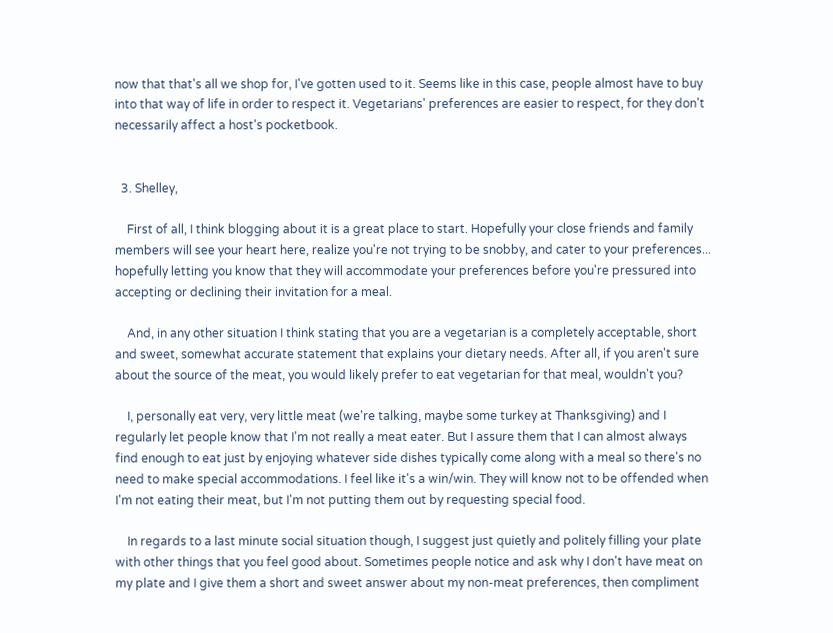now that that's all we shop for, I've gotten used to it. Seems like in this case, people almost have to buy into that way of life in order to respect it. Vegetarians' preferences are easier to respect, for they don't necessarily affect a host's pocketbook.


  3. Shelley,

    First of all, I think blogging about it is a great place to start. Hopefully your close friends and family members will see your heart here, realize you're not trying to be snobby, and cater to your preferences... hopefully letting you know that they will accommodate your preferences before you're pressured into accepting or declining their invitation for a meal.

    And, in any other situation I think stating that you are a vegetarian is a completely acceptable, short and sweet, somewhat accurate statement that explains your dietary needs. After all, if you aren't sure about the source of the meat, you would likely prefer to eat vegetarian for that meal, wouldn't you?

    I, personally eat very, very little meat (we're talking, maybe some turkey at Thanksgiving) and I regularly let people know that I'm not really a meat eater. But I assure them that I can almost always find enough to eat just by enjoying whatever side dishes typically come along with a meal so there's no need to make special accommodations. I feel like it's a win/win. They will know not to be offended when I'm not eating their meat, but I'm not putting them out by requesting special food.

    In regards to a last minute social situation though, I suggest just quietly and politely filling your plate with other things that you feel good about. Sometimes people notice and ask why I don't have meat on my plate and I give them a short and sweet answer about my non-meat preferences, then compliment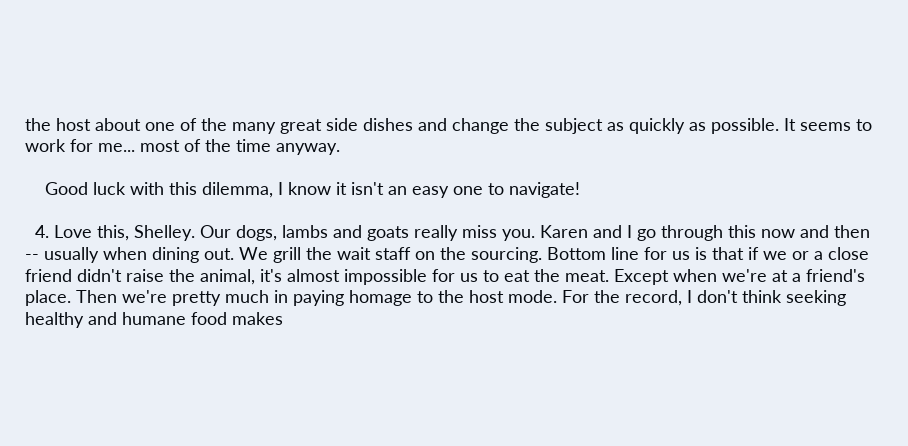the host about one of the many great side dishes and change the subject as quickly as possible. It seems to work for me... most of the time anyway.

    Good luck with this dilemma, I know it isn't an easy one to navigate!

  4. Love this, Shelley. Our dogs, lambs and goats really miss you. Karen and I go through this now and then -- usually when dining out. We grill the wait staff on the sourcing. Bottom line for us is that if we or a close friend didn't raise the animal, it's almost impossible for us to eat the meat. Except when we're at a friend's place. Then we're pretty much in paying homage to the host mode. For the record, I don't think seeking healthy and humane food makes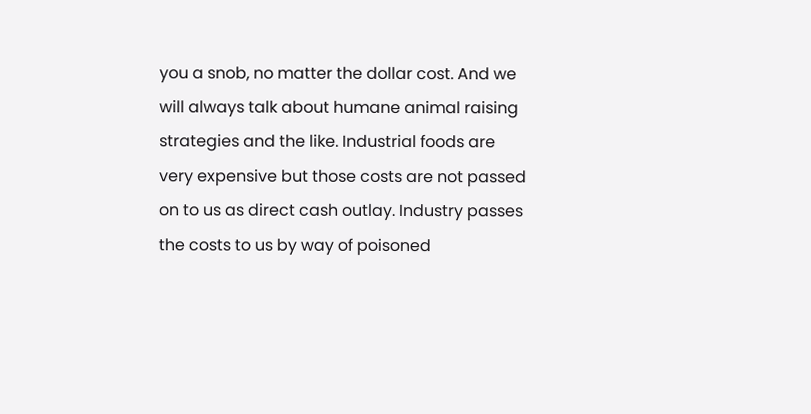you a snob, no matter the dollar cost. And we will always talk about humane animal raising strategies and the like. Industrial foods are very expensive but those costs are not passed on to us as direct cash outlay. Industry passes the costs to us by way of poisoned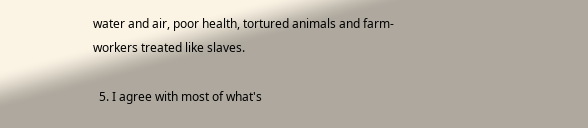water and air, poor health, tortured animals and farm-workers treated like slaves.

  5. I agree with most of what's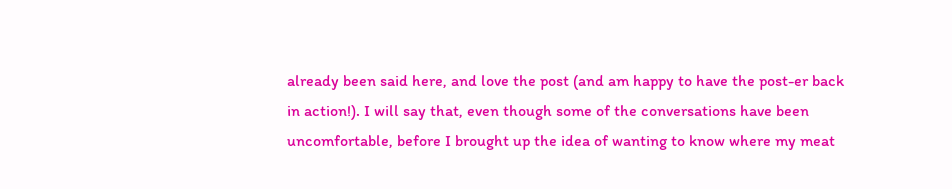already been said here, and love the post (and am happy to have the post-er back in action!). I will say that, even though some of the conversations have been uncomfortable, before I brought up the idea of wanting to know where my meat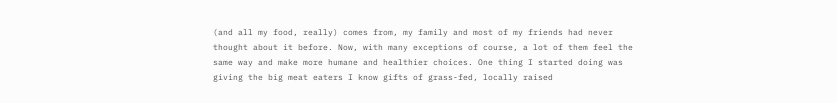(and all my food, really) comes from, my family and most of my friends had never thought about it before. Now, with many exceptions of course, a lot of them feel the same way and make more humane and healthier choices. One thing I started doing was giving the big meat eaters I know gifts of grass-fed, locally raised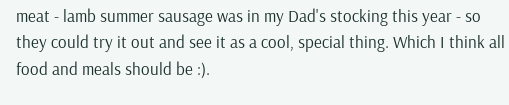meat - lamb summer sausage was in my Dad's stocking this year - so they could try it out and see it as a cool, special thing. Which I think all food and meals should be :).